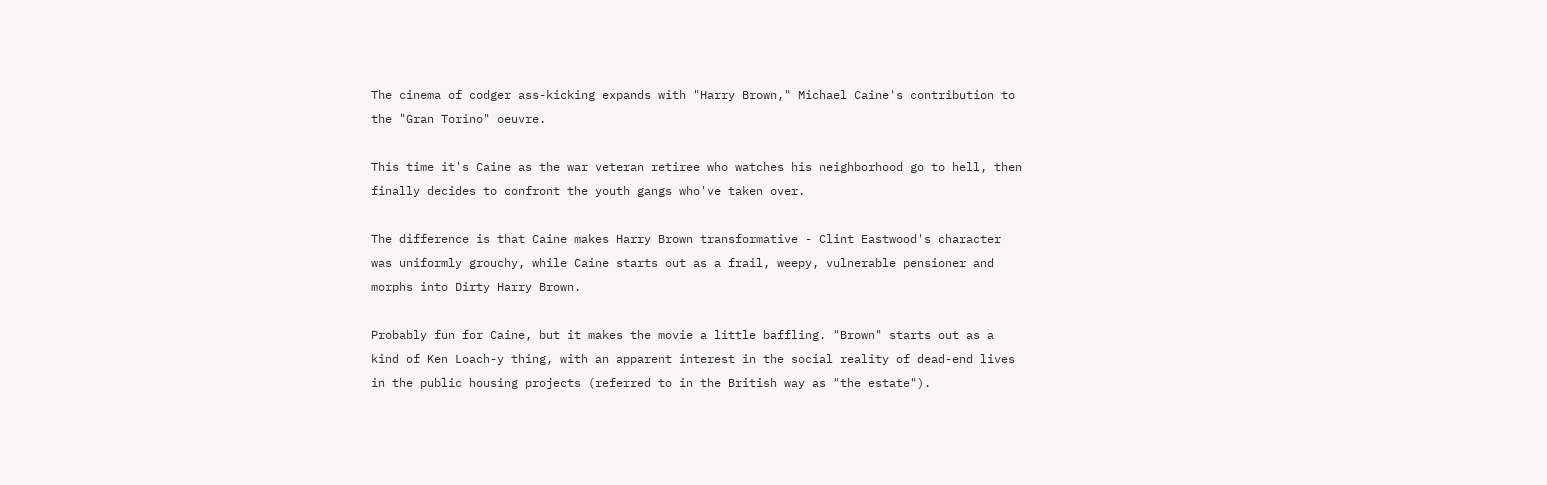The cinema of codger ass-kicking expands with "Harry Brown," Michael Caine's contribution to the "Gran Torino" oeuvre.

This time it's Caine as the war veteran retiree who watches his neighborhood go to hell, then finally decides to confront the youth gangs who've taken over.

The difference is that Caine makes Harry Brown transformative - Clint Eastwood's character was uniformly grouchy, while Caine starts out as a frail, weepy, vulnerable pensioner and morphs into Dirty Harry Brown.

Probably fun for Caine, but it makes the movie a little baffling. "Brown" starts out as a kind of Ken Loach-y thing, with an apparent interest in the social reality of dead-end lives in the public housing projects (referred to in the British way as "the estate").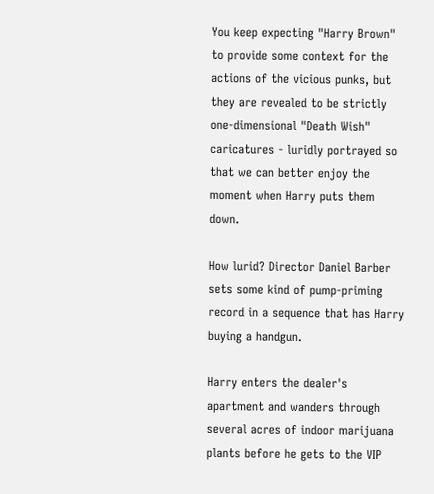You keep expecting "Harry Brown" to provide some context for the actions of the vicious punks, but they are revealed to be strictly one-dimensional "Death Wish" caricatures - luridly portrayed so that we can better enjoy the moment when Harry puts them down.

How lurid? Director Daniel Barber sets some kind of pump-priming record in a sequence that has Harry buying a handgun.

Harry enters the dealer's apartment and wanders through several acres of indoor marijuana plants before he gets to the VIP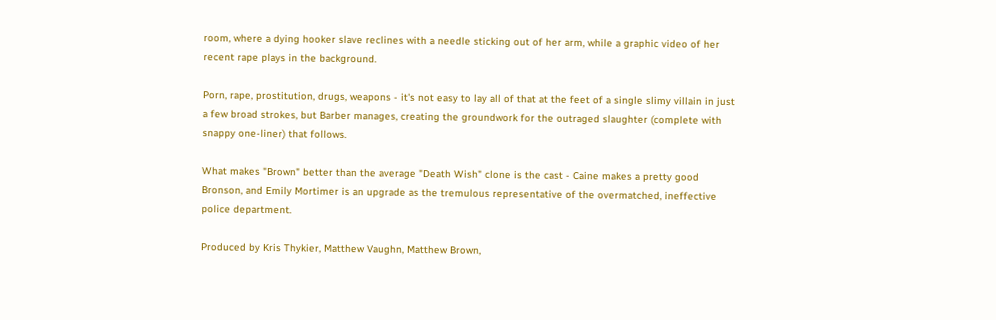room, where a dying hooker slave reclines with a needle sticking out of her arm, while a graphic video of her recent rape plays in the background.

Porn, rape, prostitution, drugs, weapons - it's not easy to lay all of that at the feet of a single slimy villain in just a few broad strokes, but Barber manages, creating the groundwork for the outraged slaughter (complete with snappy one-liner) that follows.

What makes "Brown" better than the average "Death Wish" clone is the cast - Caine makes a pretty good Bronson, and Emily Mortimer is an upgrade as the tremulous representative of the overmatched, ineffective police department.

Produced by Kris Thykier, Matthew Vaughn, Matthew Brown,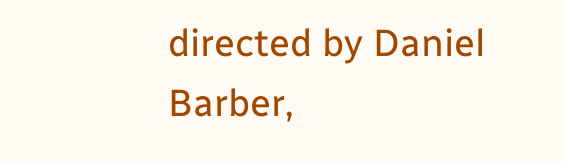directed by Daniel Barber,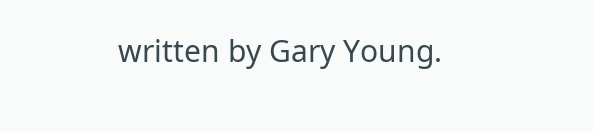written by Gary Young.